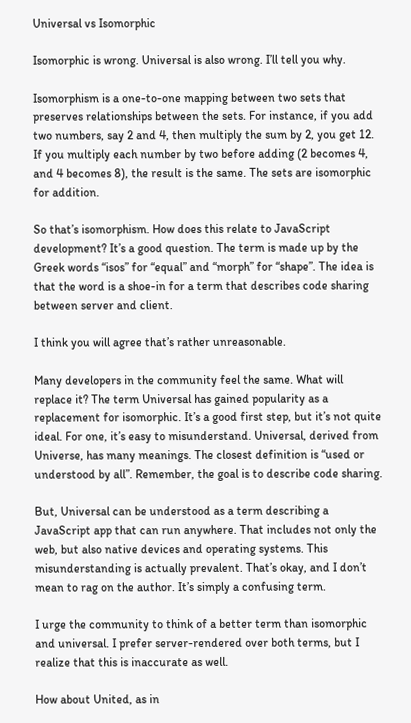Universal vs Isomorphic

Isomorphic is wrong. Universal is also wrong. I’ll tell you why.

Isomorphism is a one-to-one mapping between two sets that preserves relationships between the sets. For instance, if you add two numbers, say 2 and 4, then multiply the sum by 2, you get 12. If you multiply each number by two before adding (2 becomes 4, and 4 becomes 8), the result is the same. The sets are isomorphic for addition.

So that’s isomorphism. How does this relate to JavaScript development? It’s a good question. The term is made up by the Greek words “isos” for “equal” and “morph” for “shape”. The idea is that the word is a shoe-in for a term that describes code sharing between server and client.

I think you will agree that’s rather unreasonable.

Many developers in the community feel the same. What will replace it? The term Universal has gained popularity as a replacement for isomorphic. It’s a good first step, but it’s not quite ideal. For one, it’s easy to misunderstand. Universal, derived from Universe, has many meanings. The closest definition is “used or understood by all”. Remember, the goal is to describe code sharing.

But, Universal can be understood as a term describing a JavaScript app that can run anywhere. That includes not only the web, but also native devices and operating systems. This misunderstanding is actually prevalent. That’s okay, and I don’t mean to rag on the author. It’s simply a confusing term.

I urge the community to think of a better term than isomorphic and universal. I prefer server-rendered over both terms, but I realize that this is inaccurate as well.

How about United, as in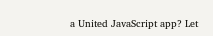a United JavaScript app? Let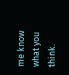me know what you think.